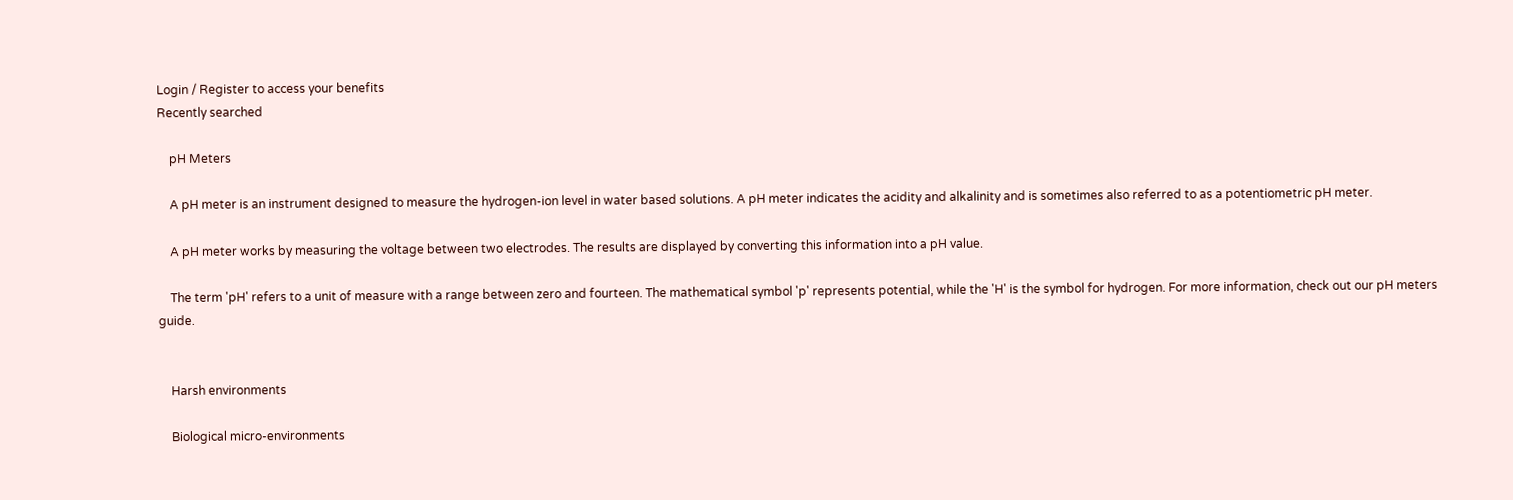Login / Register to access your benefits
Recently searched

    pH Meters

    A pH meter is an instrument designed to measure the hydrogen-ion level in water based solutions. A pH meter indicates the acidity and alkalinity and is sometimes also referred to as a potentiometric pH meter.

    A pH meter works by measuring the voltage between two electrodes. The results are displayed by converting this information into a pH value.

    The term 'pH' refers to a unit of measure with a range between zero and fourteen. The mathematical symbol 'p' represents potential, while the 'H' is the symbol for hydrogen. For more information, check out our pH meters guide.


    Harsh environments

    Biological micro-environments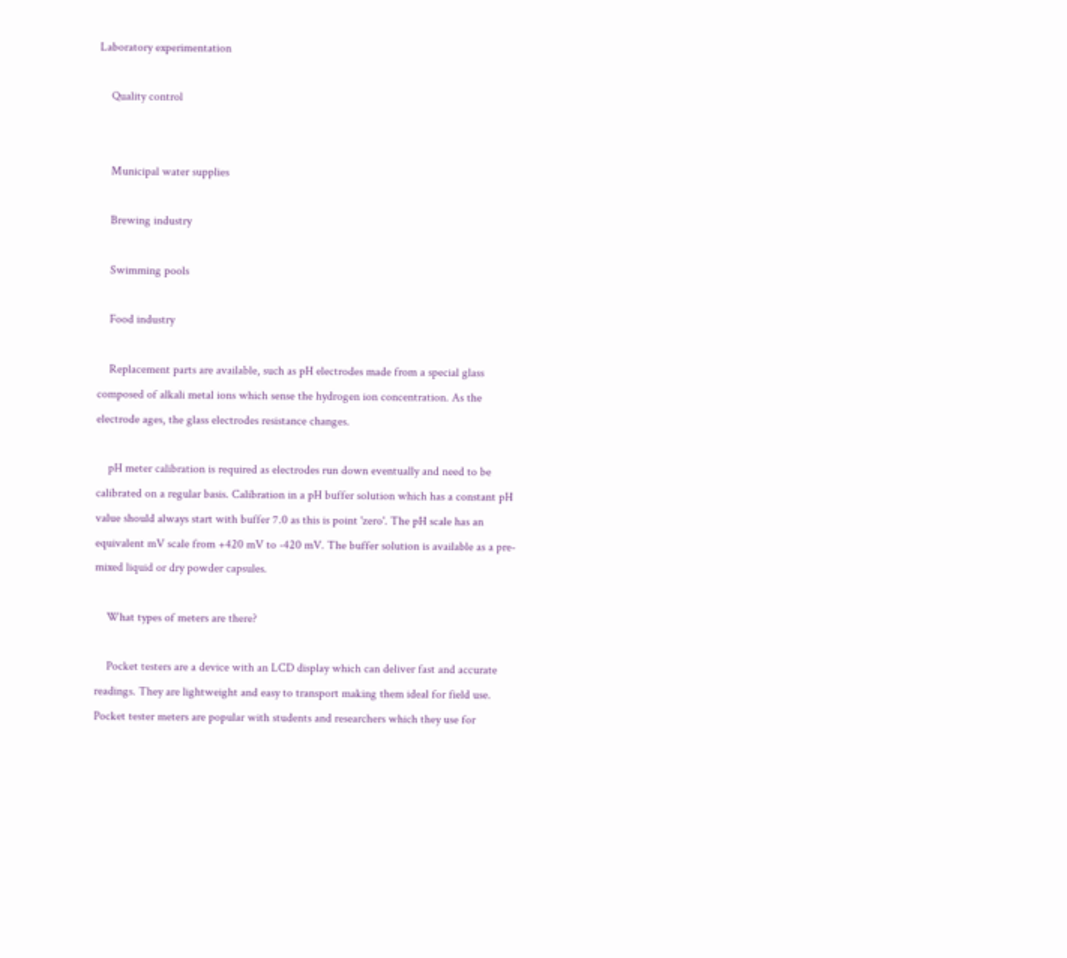Laboratory experimentation

    Quality control


    Municipal water supplies

    Brewing industry

    Swimming pools

    Food industry

    Replacement parts are available, such as pH electrodes made from a special glass composed of alkali metal ions which sense the hydrogen ion concentration. As the electrode ages, the glass electrodes resistance changes.

    pH meter calibration is required as electrodes run down eventually and need to be calibrated on a regular basis. Calibration in a pH buffer solution which has a constant pH value should always start with buffer 7.0 as this is point 'zero'. The pH scale has an equivalent mV scale from +420 mV to -420 mV. The buffer solution is available as a pre-mixed liquid or dry powder capsules.

    What types of meters are there?

    Pocket testers are a device with an LCD display which can deliver fast and accurate readings. They are lightweight and easy to transport making them ideal for field use. Pocket tester meters are popular with students and researchers which they use for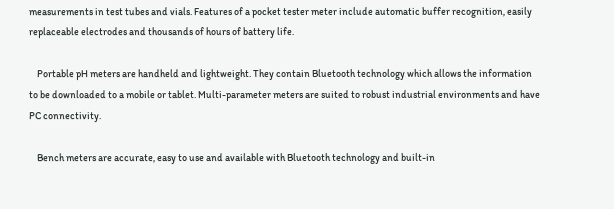measurements in test tubes and vials. Features of a pocket tester meter include automatic buffer recognition, easily replaceable electrodes and thousands of hours of battery life.

    Portable pH meters are handheld and lightweight. They contain Bluetooth technology which allows the information to be downloaded to a mobile or tablet. Multi-parameter meters are suited to robust industrial environments and have PC connectivity.

    Bench meters are accurate, easy to use and available with Bluetooth technology and built-in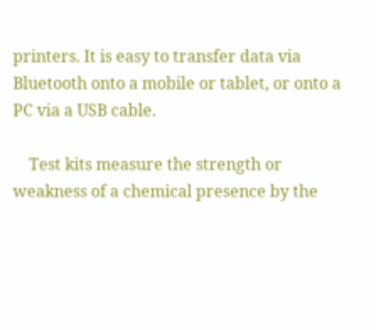printers. It is easy to transfer data via Bluetooth onto a mobile or tablet, or onto a PC via a USB cable.

    Test kits measure the strength or weakness of a chemical presence by the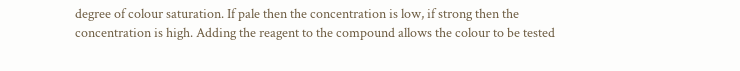degree of colour saturation. If pale then the concentration is low, if strong then the concentration is high. Adding the reagent to the compound allows the colour to be tested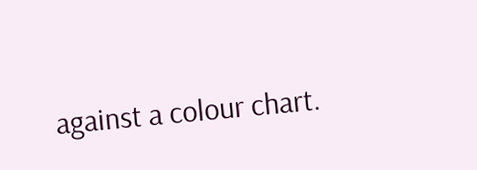against a colour chart.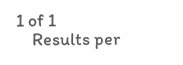1 of 1
    Results per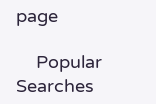page

    Popular Searches